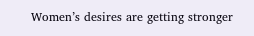Women’s desires are getting stronger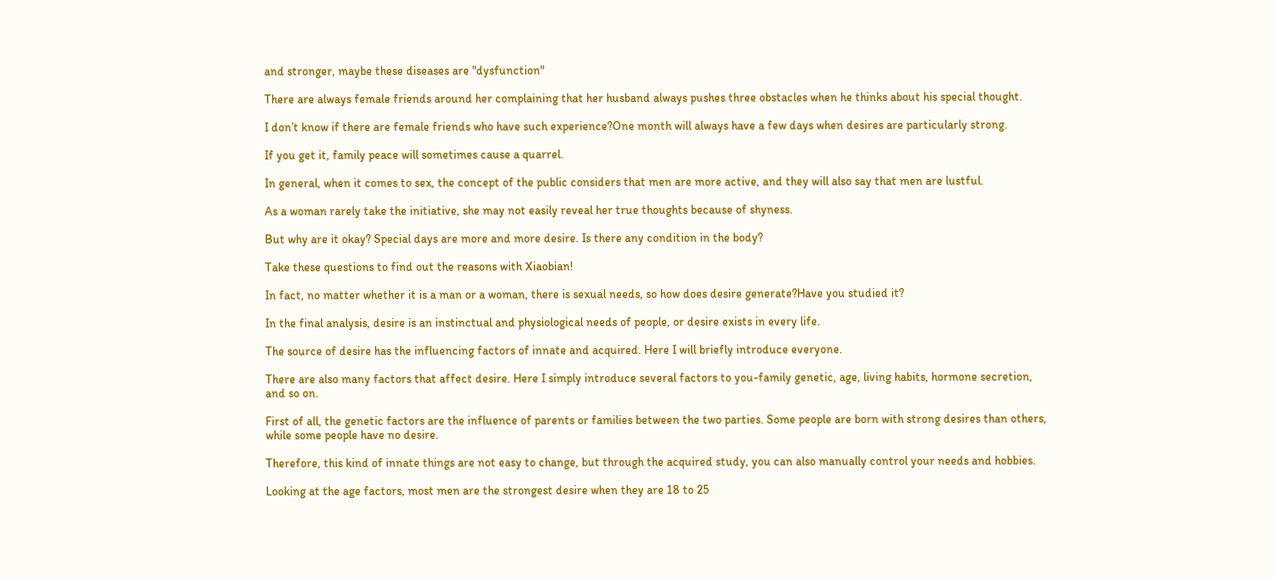and stronger, maybe these diseases are "dysfunction"

There are always female friends around her complaining that her husband always pushes three obstacles when he thinks about his special thought.

I don’t know if there are female friends who have such experience?One month will always have a few days when desires are particularly strong.

If you get it, family peace will sometimes cause a quarrel.

In general, when it comes to sex, the concept of the public considers that men are more active, and they will also say that men are lustful.

As a woman rarely take the initiative, she may not easily reveal her true thoughts because of shyness.

But why are it okay? Special days are more and more desire. Is there any condition in the body?

Take these questions to find out the reasons with Xiaobian!

In fact, no matter whether it is a man or a woman, there is sexual needs, so how does desire generate?Have you studied it?

In the final analysis, desire is an instinctual and physiological needs of people, or desire exists in every life.

The source of desire has the influencing factors of innate and acquired. Here I will briefly introduce everyone.

There are also many factors that affect desire. Here I simply introduce several factors to you-family genetic, age, living habits, hormone secretion, and so on.

First of all, the genetic factors are the influence of parents or families between the two parties. Some people are born with strong desires than others, while some people have no desire.

Therefore, this kind of innate things are not easy to change, but through the acquired study, you can also manually control your needs and hobbies.

Looking at the age factors, most men are the strongest desire when they are 18 to 25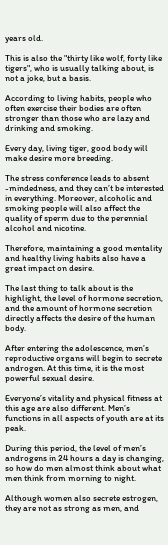years old.

This is also the "thirty like wolf, forty like tigers", who is usually talking about, is not a joke, but a basis.

According to living habits, people who often exercise their bodies are often stronger than those who are lazy and drinking and smoking.

Every day, living tiger, good body will make desire more breeding.

The stress conference leads to absent -mindedness, and they can’t be interested in everything. Moreover, alcoholic and smoking people will also affect the quality of sperm due to the perennial alcohol and nicotine.

Therefore, maintaining a good mentality and healthy living habits also have a great impact on desire.

The last thing to talk about is the highlight, the level of hormone secretion, and the amount of hormone secretion directly affects the desire of the human body.

After entering the adolescence, men’s reproductive organs will begin to secrete androgen. At this time, it is the most powerful sexual desire.

Everyone’s vitality and physical fitness at this age are also different. Men’s functions in all aspects of youth are at its peak.

During this period, the level of men’s androgens in 24 hours a day is changing, so how do men almost think about what men think from morning to night.

Although women also secrete estrogen, they are not as strong as men, and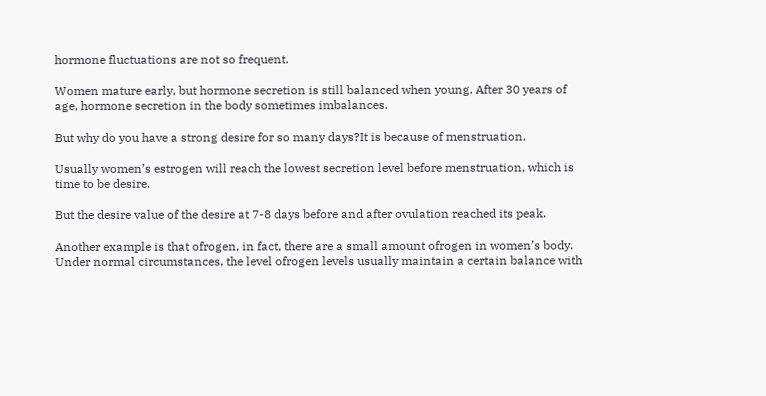hormone fluctuations are not so frequent.

Women mature early, but hormone secretion is still balanced when young. After 30 years of age, hormone secretion in the body sometimes imbalances.

But why do you have a strong desire for so many days?It is because of menstruation.

Usually women’s estrogen will reach the lowest secretion level before menstruation, which is time to be desire.

But the desire value of the desire at 7-8 days before and after ovulation reached its peak.

Another example is that ofrogen, in fact, there are a small amount ofrogen in women’s body. Under normal circumstances, the level ofrogen levels usually maintain a certain balance with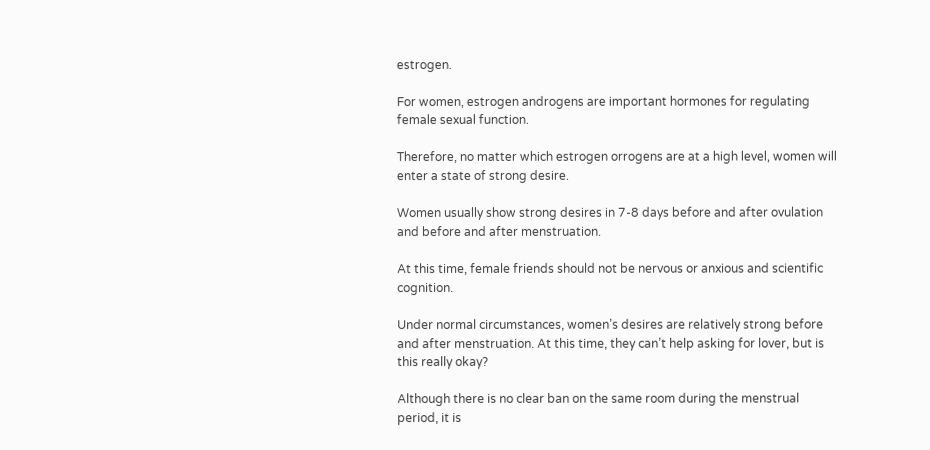estrogen.

For women, estrogen androgens are important hormones for regulating female sexual function.

Therefore, no matter which estrogen orrogens are at a high level, women will enter a state of strong desire.

Women usually show strong desires in 7-8 days before and after ovulation and before and after menstruation.

At this time, female friends should not be nervous or anxious and scientific cognition.

Under normal circumstances, women’s desires are relatively strong before and after menstruation. At this time, they can’t help asking for lover, but is this really okay?

Although there is no clear ban on the same room during the menstrual period, it is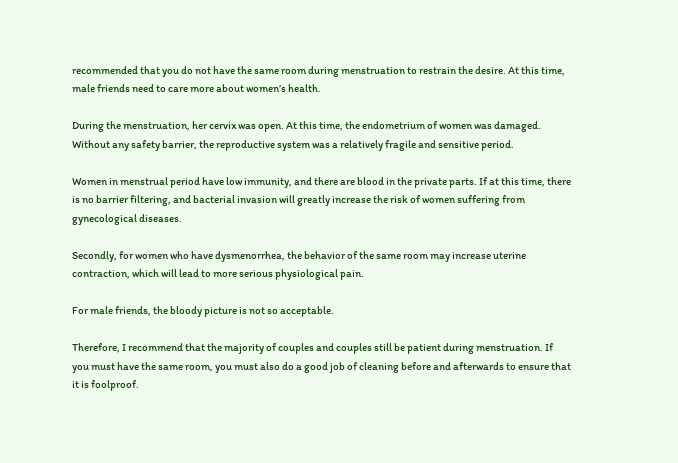recommended that you do not have the same room during menstruation to restrain the desire. At this time, male friends need to care more about women’s health.

During the menstruation, her cervix was open. At this time, the endometrium of women was damaged. Without any safety barrier, the reproductive system was a relatively fragile and sensitive period.

Women in menstrual period have low immunity, and there are blood in the private parts. If at this time, there is no barrier filtering, and bacterial invasion will greatly increase the risk of women suffering from gynecological diseases.

Secondly, for women who have dysmenorrhea, the behavior of the same room may increase uterine contraction, which will lead to more serious physiological pain.

For male friends, the bloody picture is not so acceptable.

Therefore, I recommend that the majority of couples and couples still be patient during menstruation. If you must have the same room, you must also do a good job of cleaning before and afterwards to ensure that it is foolproof.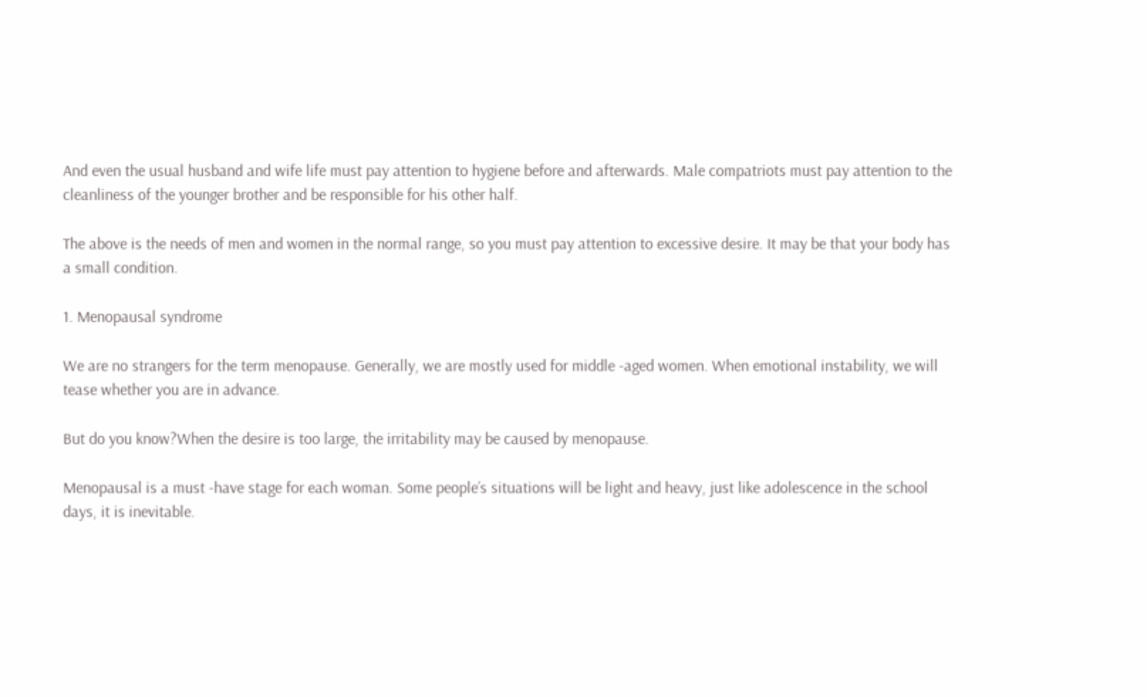And even the usual husband and wife life must pay attention to hygiene before and afterwards. Male compatriots must pay attention to the cleanliness of the younger brother and be responsible for his other half.

The above is the needs of men and women in the normal range, so you must pay attention to excessive desire. It may be that your body has a small condition.

1. Menopausal syndrome

We are no strangers for the term menopause. Generally, we are mostly used for middle -aged women. When emotional instability, we will tease whether you are in advance.

But do you know?When the desire is too large, the irritability may be caused by menopause.

Menopausal is a must -have stage for each woman. Some people’s situations will be light and heavy, just like adolescence in the school days, it is inevitable.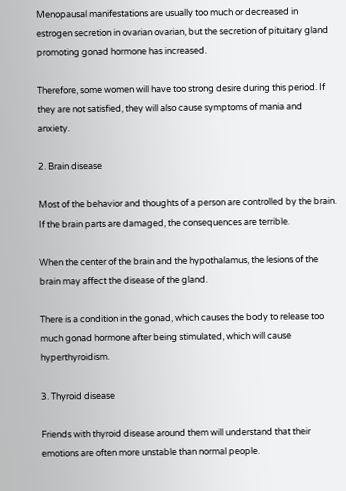Menopausal manifestations are usually too much or decreased in estrogen secretion in ovarian ovarian, but the secretion of pituitary gland promoting gonad hormone has increased.

Therefore, some women will have too strong desire during this period. If they are not satisfied, they will also cause symptoms of mania and anxiety.

2. Brain disease

Most of the behavior and thoughts of a person are controlled by the brain. If the brain parts are damaged, the consequences are terrible.

When the center of the brain and the hypothalamus, the lesions of the brain may affect the disease of the gland.

There is a condition in the gonad, which causes the body to release too much gonad hormone after being stimulated, which will cause hyperthyroidism.

3. Thyroid disease

Friends with thyroid disease around them will understand that their emotions are often more unstable than normal people.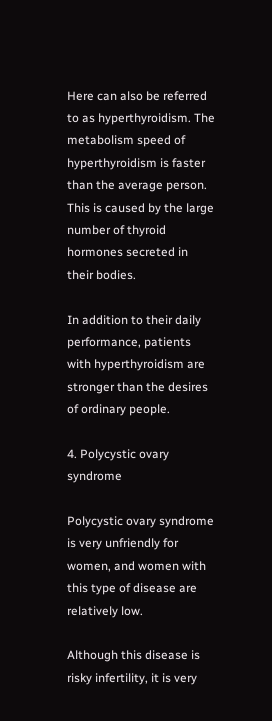Here can also be referred to as hyperthyroidism. The metabolism speed of hyperthyroidism is faster than the average person. This is caused by the large number of thyroid hormones secreted in their bodies.

In addition to their daily performance, patients with hyperthyroidism are stronger than the desires of ordinary people.

4. Polycystic ovary syndrome

Polycystic ovary syndrome is very unfriendly for women, and women with this type of disease are relatively low.

Although this disease is risky infertility, it is very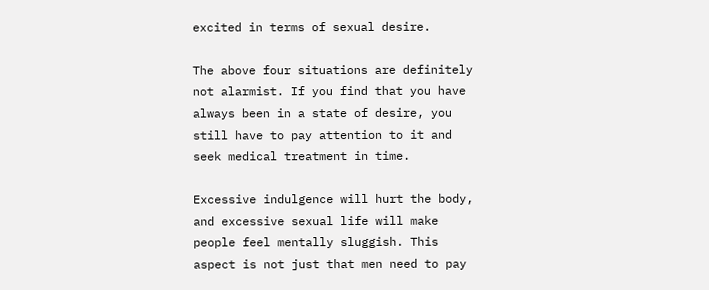excited in terms of sexual desire.

The above four situations are definitely not alarmist. If you find that you have always been in a state of desire, you still have to pay attention to it and seek medical treatment in time.

Excessive indulgence will hurt the body, and excessive sexual life will make people feel mentally sluggish. This aspect is not just that men need to pay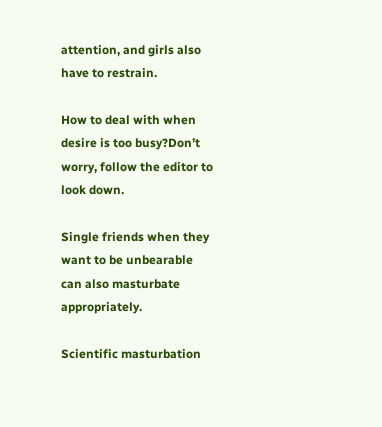attention, and girls also have to restrain.

How to deal with when desire is too busy?Don’t worry, follow the editor to look down.

Single friends when they want to be unbearable can also masturbate appropriately.

Scientific masturbation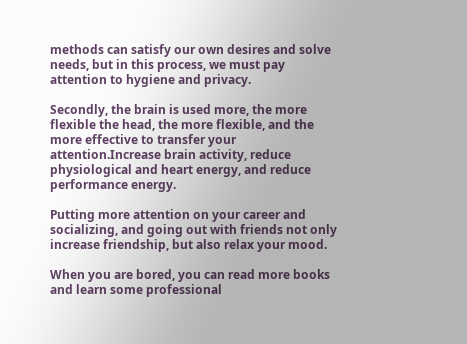methods can satisfy our own desires and solve needs, but in this process, we must pay attention to hygiene and privacy.

Secondly, the brain is used more, the more flexible the head, the more flexible, and the more effective to transfer your attention.Increase brain activity, reduce physiological and heart energy, and reduce performance energy.

Putting more attention on your career and socializing, and going out with friends not only increase friendship, but also relax your mood.

When you are bored, you can read more books and learn some professional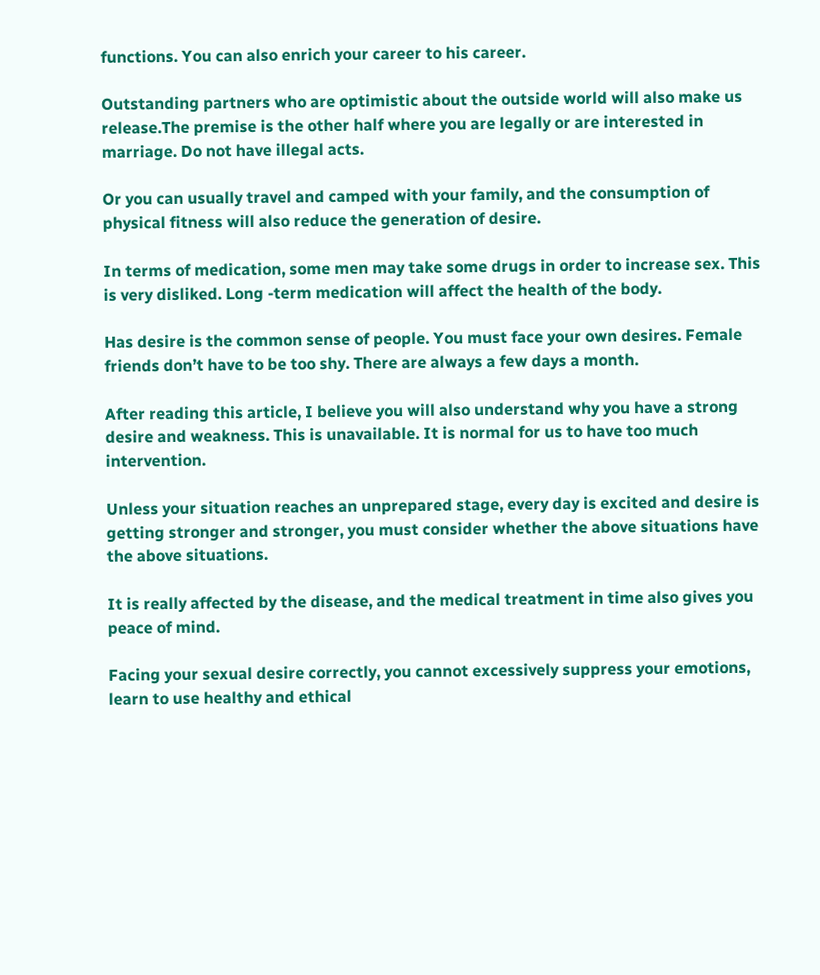functions. You can also enrich your career to his career.

Outstanding partners who are optimistic about the outside world will also make us release.The premise is the other half where you are legally or are interested in marriage. Do not have illegal acts.

Or you can usually travel and camped with your family, and the consumption of physical fitness will also reduce the generation of desire.

In terms of medication, some men may take some drugs in order to increase sex. This is very disliked. Long -term medication will affect the health of the body.

Has desire is the common sense of people. You must face your own desires. Female friends don’t have to be too shy. There are always a few days a month.

After reading this article, I believe you will also understand why you have a strong desire and weakness. This is unavailable. It is normal for us to have too much intervention.

Unless your situation reaches an unprepared stage, every day is excited and desire is getting stronger and stronger, you must consider whether the above situations have the above situations.

It is really affected by the disease, and the medical treatment in time also gives you peace of mind.

Facing your sexual desire correctly, you cannot excessively suppress your emotions, learn to use healthy and ethical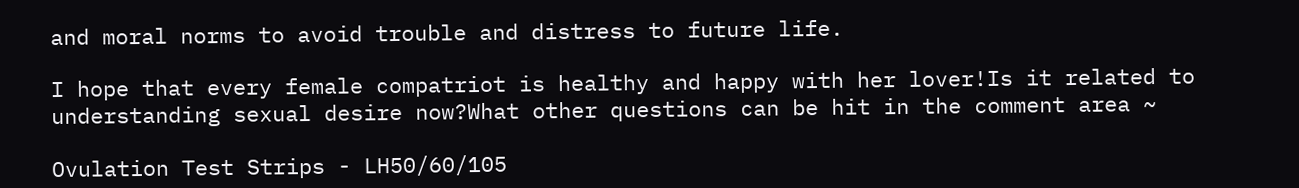and moral norms to avoid trouble and distress to future life.

I hope that every female compatriot is healthy and happy with her lover!Is it related to understanding sexual desire now?What other questions can be hit in the comment area ~

Ovulation Test Strips - LH50/60/105